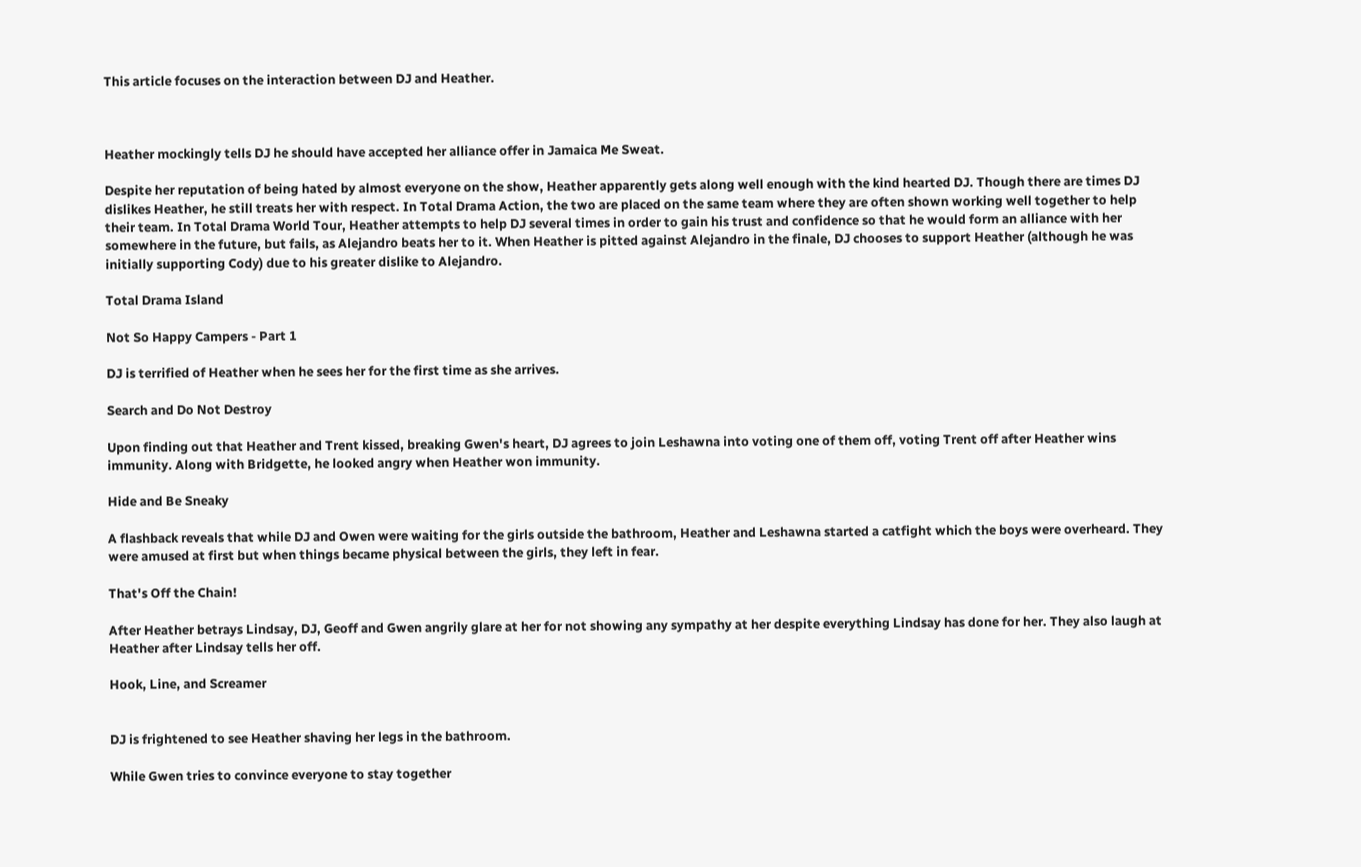This article focuses on the interaction between DJ and Heather.



Heather mockingly tells DJ he should have accepted her alliance offer in Jamaica Me Sweat.

Despite her reputation of being hated by almost everyone on the show, Heather apparently gets along well enough with the kind hearted DJ. Though there are times DJ dislikes Heather, he still treats her with respect. In Total Drama Action, the two are placed on the same team where they are often shown working well together to help their team. In Total Drama World Tour, Heather attempts to help DJ several times in order to gain his trust and confidence so that he would form an alliance with her somewhere in the future, but fails, as Alejandro beats her to it. When Heather is pitted against Alejandro in the finale, DJ chooses to support Heather (although he was initially supporting Cody) due to his greater dislike to Alejandro.

Total Drama Island

Not So Happy Campers - Part 1

DJ is terrified of Heather when he sees her for the first time as she arrives.

Search and Do Not Destroy

Upon finding out that Heather and Trent kissed, breaking Gwen's heart, DJ agrees to join Leshawna into voting one of them off, voting Trent off after Heather wins immunity. Along with Bridgette, he looked angry when Heather won immunity.

Hide and Be Sneaky

A flashback reveals that while DJ and Owen were waiting for the girls outside the bathroom, Heather and Leshawna started a catfight which the boys were overheard. They were amused at first but when things became physical between the girls, they left in fear.

That's Off the Chain!

After Heather betrays Lindsay, DJ, Geoff and Gwen angrily glare at her for not showing any sympathy at her despite everything Lindsay has done for her. They also laugh at Heather after Lindsay tells her off.

Hook, Line, and Screamer


DJ is frightened to see Heather shaving her legs in the bathroom.

While Gwen tries to convince everyone to stay together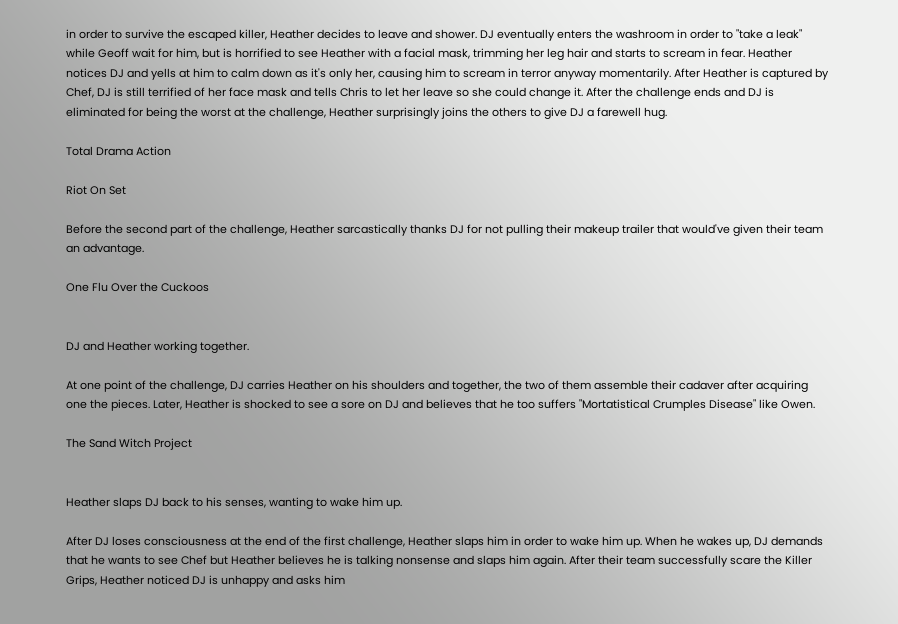in order to survive the escaped killer, Heather decides to leave and shower. DJ eventually enters the washroom in order to "take a leak" while Geoff wait for him, but is horrified to see Heather with a facial mask, trimming her leg hair and starts to scream in fear. Heather notices DJ and yells at him to calm down as it's only her, causing him to scream in terror anyway momentarily. After Heather is captured by Chef, DJ is still terrified of her face mask and tells Chris to let her leave so she could change it. After the challenge ends and DJ is eliminated for being the worst at the challenge, Heather surprisingly joins the others to give DJ a farewell hug.

Total Drama Action

Riot On Set

Before the second part of the challenge, Heather sarcastically thanks DJ for not pulling their makeup trailer that would've given their team an advantage.

One Flu Over the Cuckoos


DJ and Heather working together.

At one point of the challenge, DJ carries Heather on his shoulders and together, the two of them assemble their cadaver after acquiring one the pieces. Later, Heather is shocked to see a sore on DJ and believes that he too suffers "Mortatistical Crumples Disease" like Owen.

The Sand Witch Project


Heather slaps DJ back to his senses, wanting to wake him up.

After DJ loses consciousness at the end of the first challenge, Heather slaps him in order to wake him up. When he wakes up, DJ demands that he wants to see Chef but Heather believes he is talking nonsense and slaps him again. After their team successfully scare the Killer Grips, Heather noticed DJ is unhappy and asks him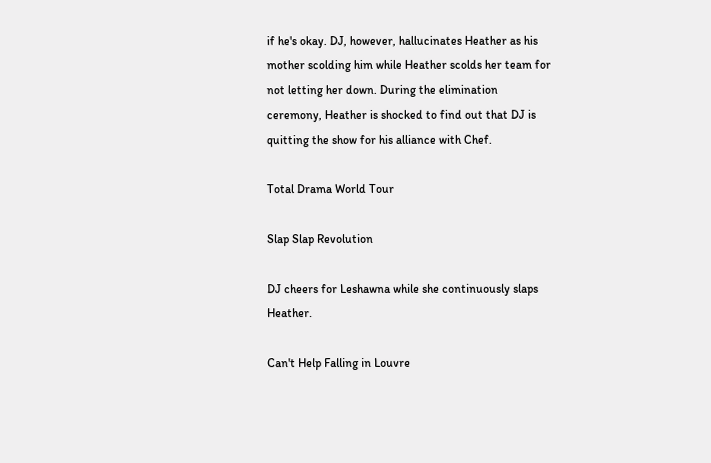if he's okay. DJ, however, hallucinates Heather as his mother scolding him while Heather scolds her team for not letting her down. During the elimination ceremony, Heather is shocked to find out that DJ is quitting the show for his alliance with Chef.

Total Drama World Tour

Slap Slap Revolution

DJ cheers for Leshawna while she continuously slaps Heather.

Can't Help Falling in Louvre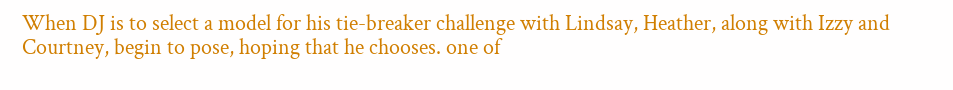When DJ is to select a model for his tie-breaker challenge with Lindsay, Heather, along with Izzy and Courtney, begin to pose, hoping that he chooses. one of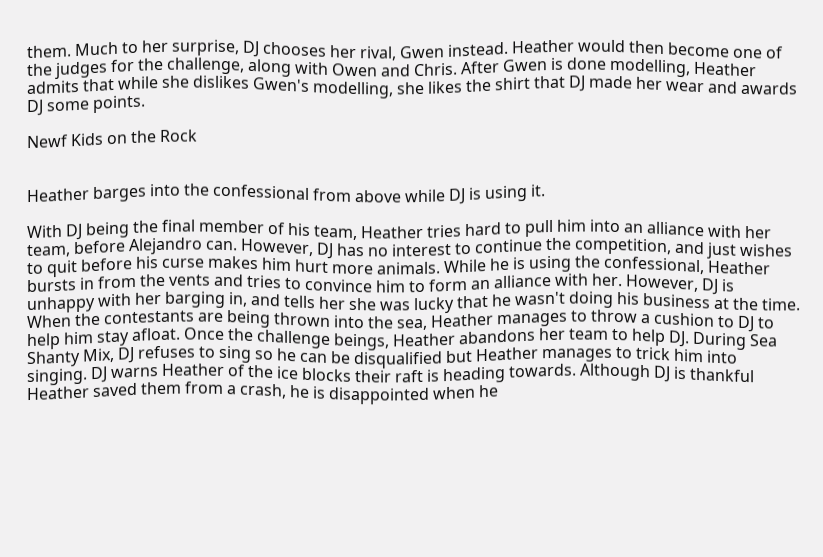them. Much to her surprise, DJ chooses her rival, Gwen instead. Heather would then become one of the judges for the challenge, along with Owen and Chris. After Gwen is done modelling, Heather admits that while she dislikes Gwen's modelling, she likes the shirt that DJ made her wear and awards DJ some points.

Newf Kids on the Rock


Heather barges into the confessional from above while DJ is using it.

With DJ being the final member of his team, Heather tries hard to pull him into an alliance with her team, before Alejandro can. However, DJ has no interest to continue the competition, and just wishes to quit before his curse makes him hurt more animals. While he is using the confessional, Heather bursts in from the vents and tries to convince him to form an alliance with her. However, DJ is unhappy with her barging in, and tells her she was lucky that he wasn't doing his business at the time. When the contestants are being thrown into the sea, Heather manages to throw a cushion to DJ to help him stay afloat. Once the challenge beings, Heather abandons her team to help DJ. During Sea Shanty Mix, DJ refuses to sing so he can be disqualified but Heather manages to trick him into singing. DJ warns Heather of the ice blocks their raft is heading towards. Although DJ is thankful Heather saved them from a crash, he is disappointed when he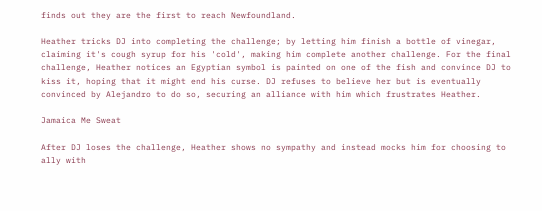finds out they are the first to reach Newfoundland.

Heather tricks DJ into completing the challenge; by letting him finish a bottle of vinegar, claiming it's cough syrup for his 'cold', making him complete another challenge. For the final challenge, Heather notices an Egyptian symbol is painted on one of the fish and convince DJ to kiss it, hoping that it might end his curse. DJ refuses to believe her but is eventually convinced by Alejandro to do so, securing an alliance with him which frustrates Heather.

Jamaica Me Sweat

After DJ loses the challenge, Heather shows no sympathy and instead mocks him for choosing to ally with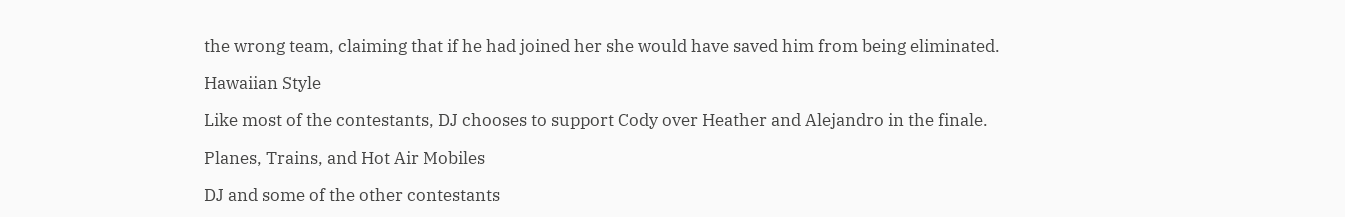the wrong team, claiming that if he had joined her she would have saved him from being eliminated.

Hawaiian Style

Like most of the contestants, DJ chooses to support Cody over Heather and Alejandro in the finale.

Planes, Trains, and Hot Air Mobiles

DJ and some of the other contestants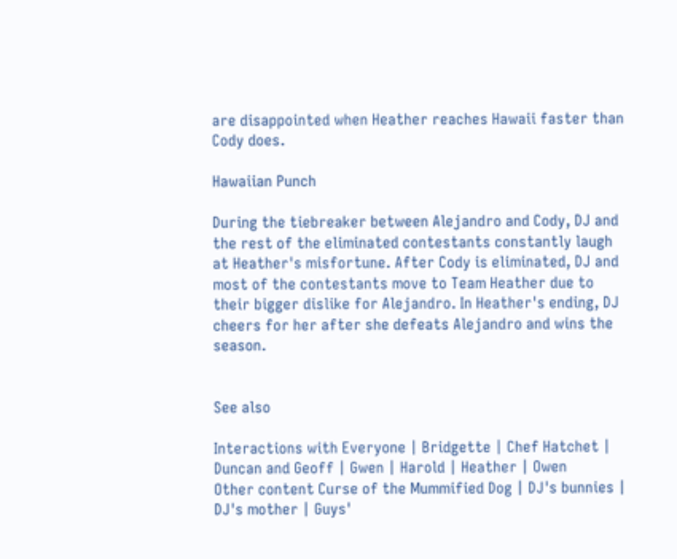are disappointed when Heather reaches Hawaii faster than Cody does.

Hawaiian Punch

During the tiebreaker between Alejandro and Cody, DJ and the rest of the eliminated contestants constantly laugh at Heather's misfortune. After Cody is eliminated, DJ and most of the contestants move to Team Heather due to their bigger dislike for Alejandro. In Heather's ending, DJ cheers for her after she defeats Alejandro and wins the season.


See also

Interactions with Everyone | Bridgette | Chef Hatchet | Duncan and Geoff | Gwen | Harold | Heather | Owen
Other content Curse of the Mummified Dog | DJ's bunnies | DJ's mother | Guys'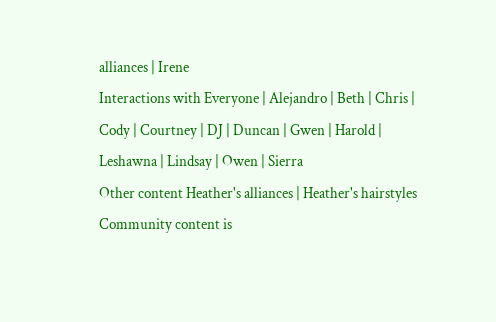alliances | Irene
Interactions with Everyone | Alejandro | Beth | Chris | Cody | Courtney | DJ | Duncan | Gwen | Harold | Leshawna | Lindsay | Owen | Sierra
Other content Heather's alliances | Heather's hairstyles
Community content is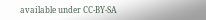available under CC-BY-SA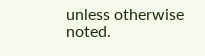unless otherwise noted.